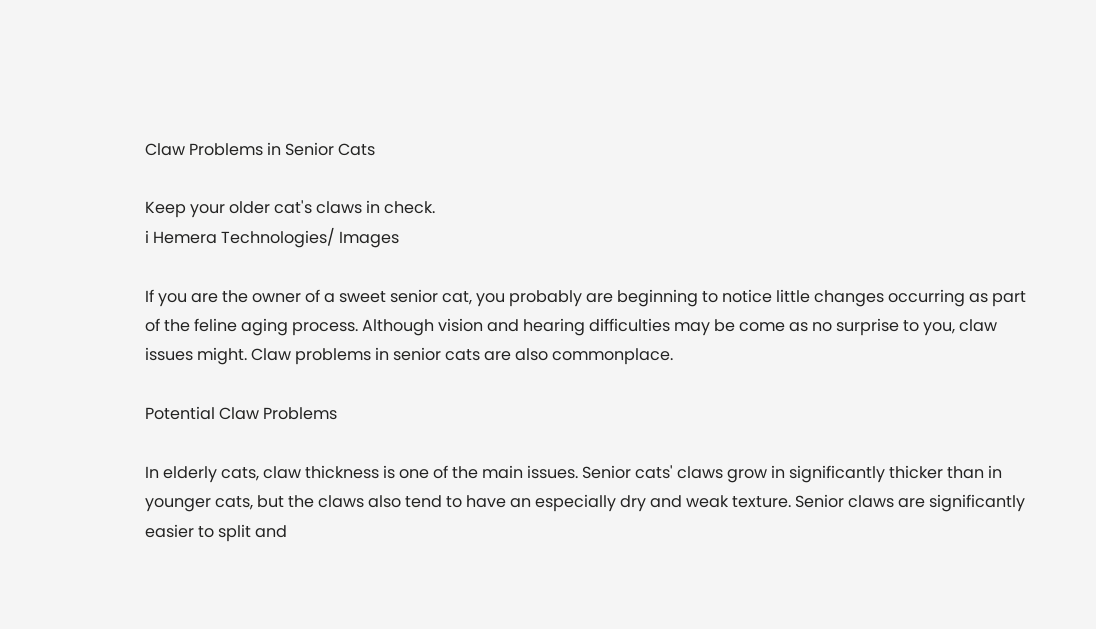Claw Problems in Senior Cats

Keep your older cat's claws in check.
i Hemera Technologies/ Images

If you are the owner of a sweet senior cat, you probably are beginning to notice little changes occurring as part of the feline aging process. Although vision and hearing difficulties may be come as no surprise to you, claw issues might. Claw problems in senior cats are also commonplace.

Potential Claw Problems

In elderly cats, claw thickness is one of the main issues. Senior cats' claws grow in significantly thicker than in younger cats, but the claws also tend to have an especially dry and weak texture. Senior claws are significantly easier to split and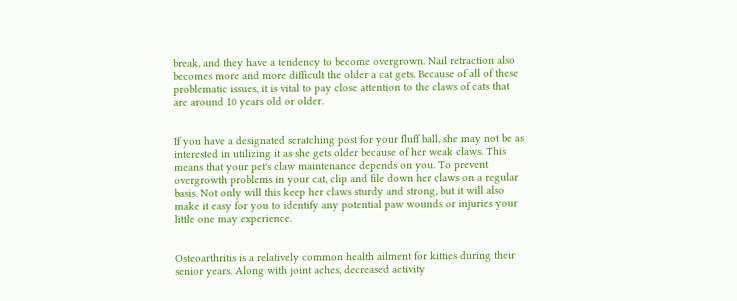break, and they have a tendency to become overgrown. Nail retraction also becomes more and more difficult the older a cat gets. Because of all of these problematic issues, it is vital to pay close attention to the claws of cats that are around 10 years old or older.


If you have a designated scratching post for your fluff ball, she may not be as interested in utilizing it as she gets older because of her weak claws. This means that your pet's claw maintenance depends on you. To prevent overgrowth problems in your cat, clip and file down her claws on a regular basis. Not only will this keep her claws sturdy and strong, but it will also make it easy for you to identify any potential paw wounds or injuries your little one may experience.


Osteoarthritis is a relatively common health ailment for kitties during their senior years. Along with joint aches, decreased activity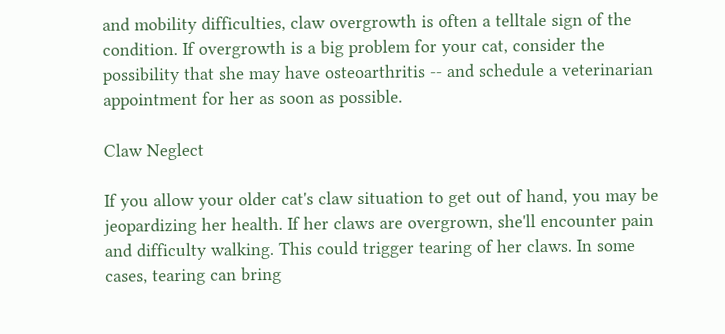and mobility difficulties, claw overgrowth is often a telltale sign of the condition. If overgrowth is a big problem for your cat, consider the possibility that she may have osteoarthritis -- and schedule a veterinarian appointment for her as soon as possible.

Claw Neglect

If you allow your older cat's claw situation to get out of hand, you may be jeopardizing her health. If her claws are overgrown, she'll encounter pain and difficulty walking. This could trigger tearing of her claws. In some cases, tearing can bring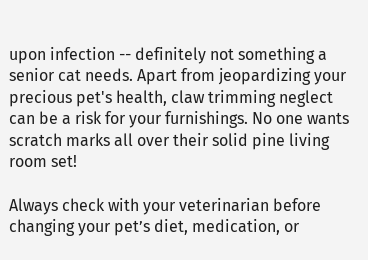upon infection -- definitely not something a senior cat needs. Apart from jeopardizing your precious pet's health, claw trimming neglect can be a risk for your furnishings. No one wants scratch marks all over their solid pine living room set!

Always check with your veterinarian before changing your pet’s diet, medication, or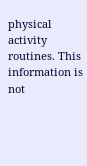physical activity routines. This information is not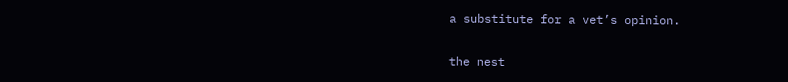a substitute for a vet’s opinion.

the nest